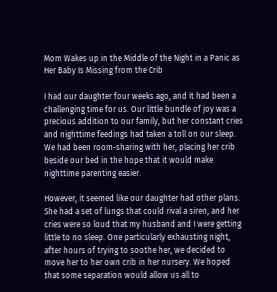Mom Wakes up in the Middle of the Night in a Panic as Her Baby Is Missing from the Crib

I had our daughter four weeks ago, and it had been a challenging time for us. Our little bundle of joy was a precious addition to our family, but her constant cries and nighttime feedings had taken a toll on our sleep. We had been room-sharing with her, placing her crib beside our bed in the hope that it would make nighttime parenting easier.

However, it seemed like our daughter had other plans. She had a set of lungs that could rival a siren, and her cries were so loud that my husband and I were getting little to no sleep. One particularly exhausting night, after hours of trying to soothe her, we decided to move her to her own crib in her nursery. We hoped that some separation would allow us all to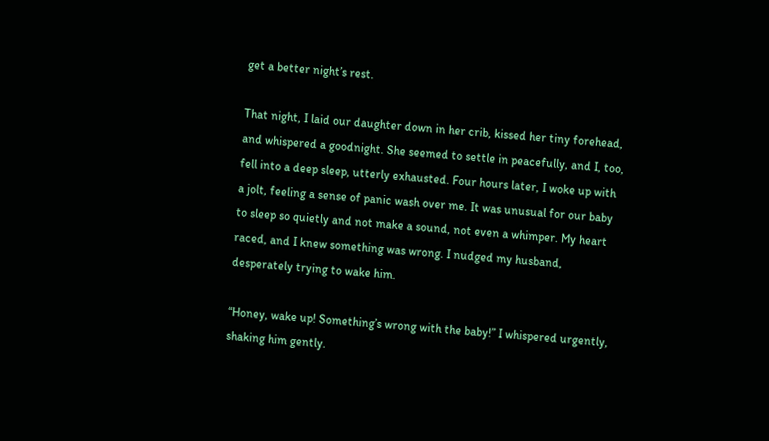get a better night’s rest.

That night, I laid our daughter down in her crib, kissed her tiny forehead, and whispered a goodnight. She seemed to settle in peacefully, and I, too, fell into a deep sleep, utterly exhausted. Four hours later, I woke up with a jolt, feeling a sense of panic wash over me. It was unusual for our baby to sleep so quietly and not make a sound, not even a whimper. My heart raced, and I knew something was wrong. I nudged my husband, desperately trying to wake him.

“Honey, wake up! Something’s wrong with the baby!” I whispered urgently, shaking him gently.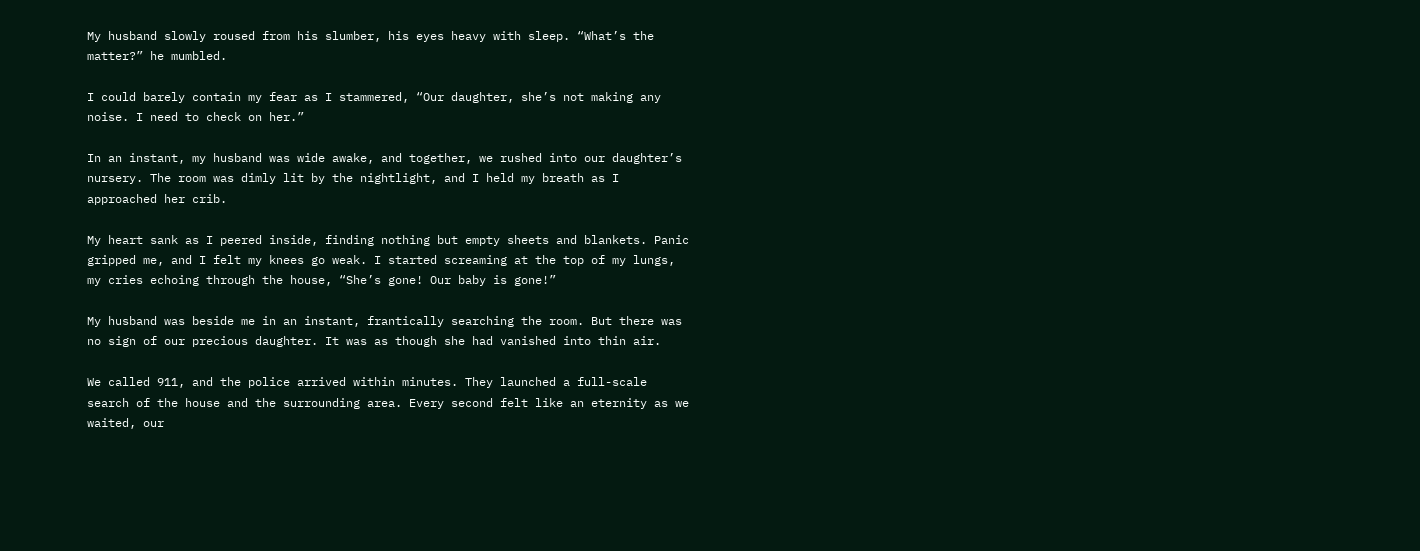My husband slowly roused from his slumber, his eyes heavy with sleep. “What’s the matter?” he mumbled.

I could barely contain my fear as I stammered, “Our daughter, she’s not making any noise. I need to check on her.”

In an instant, my husband was wide awake, and together, we rushed into our daughter’s nursery. The room was dimly lit by the nightlight, and I held my breath as I approached her crib.

My heart sank as I peered inside, finding nothing but empty sheets and blankets. Panic gripped me, and I felt my knees go weak. I started screaming at the top of my lungs, my cries echoing through the house, “She’s gone! Our baby is gone!”

My husband was beside me in an instant, frantically searching the room. But there was no sign of our precious daughter. It was as though she had vanished into thin air.

We called 911, and the police arrived within minutes. They launched a full-scale search of the house and the surrounding area. Every second felt like an eternity as we waited, our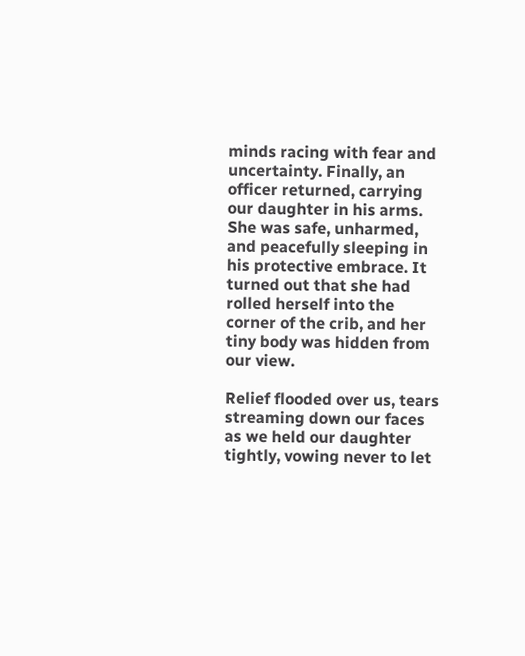minds racing with fear and uncertainty. Finally, an officer returned, carrying our daughter in his arms. She was safe, unharmed, and peacefully sleeping in his protective embrace. It turned out that she had rolled herself into the corner of the crib, and her tiny body was hidden from our view.

Relief flooded over us, tears streaming down our faces as we held our daughter tightly, vowing never to let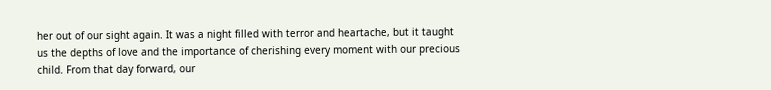her out of our sight again. It was a night filled with terror and heartache, but it taught us the depths of love and the importance of cherishing every moment with our precious child. From that day forward, our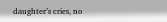daughter’s cries, no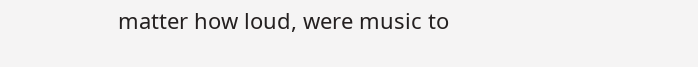matter how loud, were music to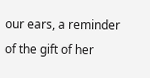our ears, a reminder of the gift of her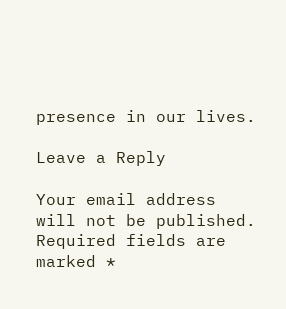presence in our lives.

Leave a Reply

Your email address will not be published. Required fields are marked *